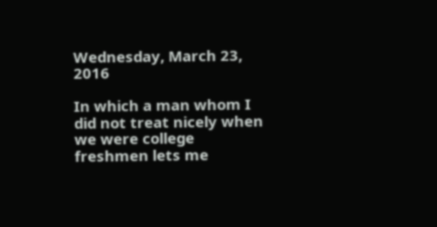Wednesday, March 23, 2016

In which a man whom I did not treat nicely when we were college freshmen lets me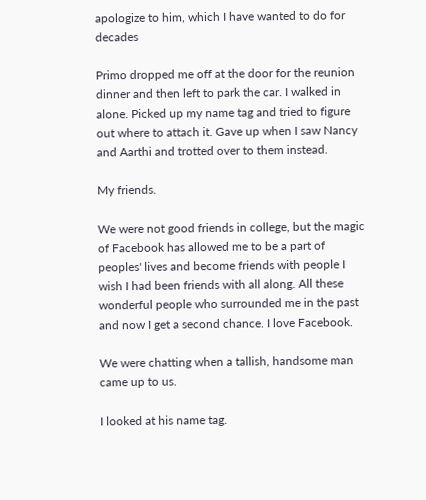apologize to him, which I have wanted to do for decades

Primo dropped me off at the door for the reunion dinner and then left to park the car. I walked in alone. Picked up my name tag and tried to figure out where to attach it. Gave up when I saw Nancy and Aarthi and trotted over to them instead.

My friends.

We were not good friends in college, but the magic of Facebook has allowed me to be a part of peoples' lives and become friends with people I wish I had been friends with all along. All these wonderful people who surrounded me in the past and now I get a second chance. I love Facebook.

We were chatting when a tallish, handsome man came up to us.

I looked at his name tag.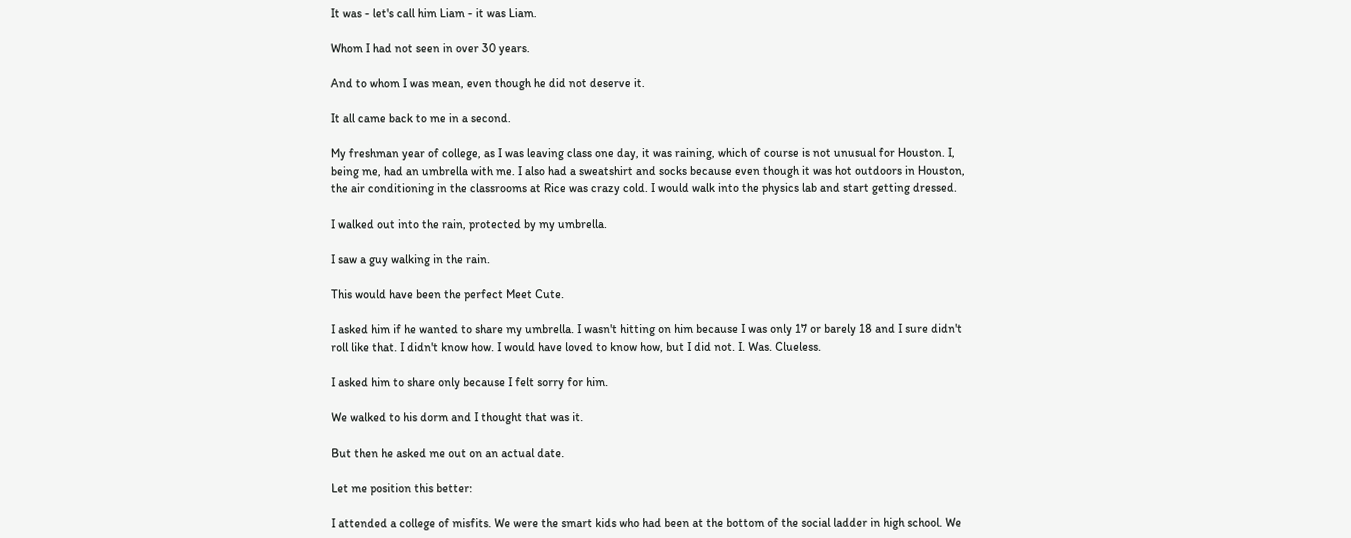It was - let's call him Liam - it was Liam.

Whom I had not seen in over 30 years.

And to whom I was mean, even though he did not deserve it.

It all came back to me in a second.

My freshman year of college, as I was leaving class one day, it was raining, which of course is not unusual for Houston. I, being me, had an umbrella with me. I also had a sweatshirt and socks because even though it was hot outdoors in Houston, the air conditioning in the classrooms at Rice was crazy cold. I would walk into the physics lab and start getting dressed.

I walked out into the rain, protected by my umbrella.

I saw a guy walking in the rain.

This would have been the perfect Meet Cute.

I asked him if he wanted to share my umbrella. I wasn't hitting on him because I was only 17 or barely 18 and I sure didn't roll like that. I didn't know how. I would have loved to know how, but I did not. I. Was. Clueless.

I asked him to share only because I felt sorry for him.

We walked to his dorm and I thought that was it.

But then he asked me out on an actual date.

Let me position this better:

I attended a college of misfits. We were the smart kids who had been at the bottom of the social ladder in high school. We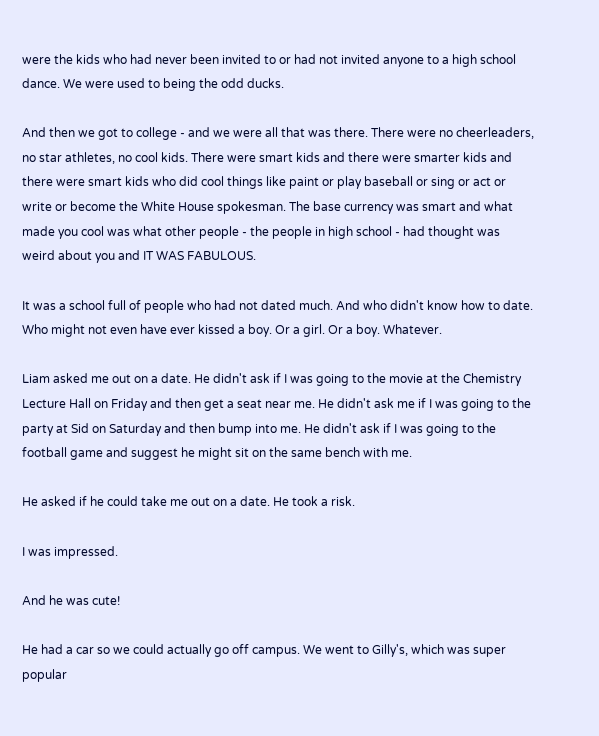were the kids who had never been invited to or had not invited anyone to a high school dance. We were used to being the odd ducks.

And then we got to college - and we were all that was there. There were no cheerleaders, no star athletes, no cool kids. There were smart kids and there were smarter kids and there were smart kids who did cool things like paint or play baseball or sing or act or write or become the White House spokesman. The base currency was smart and what made you cool was what other people - the people in high school - had thought was weird about you and IT WAS FABULOUS.

It was a school full of people who had not dated much. And who didn't know how to date. Who might not even have ever kissed a boy. Or a girl. Or a boy. Whatever.

Liam asked me out on a date. He didn't ask if I was going to the movie at the Chemistry Lecture Hall on Friday and then get a seat near me. He didn't ask me if I was going to the party at Sid on Saturday and then bump into me. He didn't ask if I was going to the football game and suggest he might sit on the same bench with me.

He asked if he could take me out on a date. He took a risk.

I was impressed.

And he was cute!

He had a car so we could actually go off campus. We went to Gilly's, which was super popular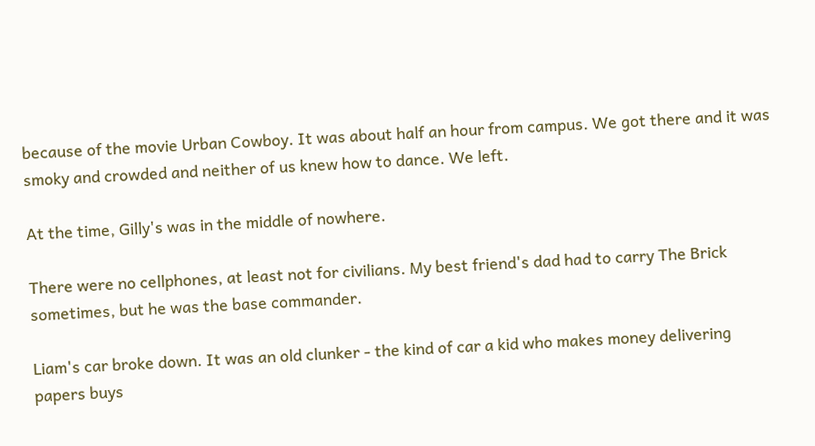because of the movie Urban Cowboy. It was about half an hour from campus. We got there and it was smoky and crowded and neither of us knew how to dance. We left.

At the time, Gilly's was in the middle of nowhere.

There were no cellphones, at least not for civilians. My best friend's dad had to carry The Brick sometimes, but he was the base commander.

Liam's car broke down. It was an old clunker - the kind of car a kid who makes money delivering papers buys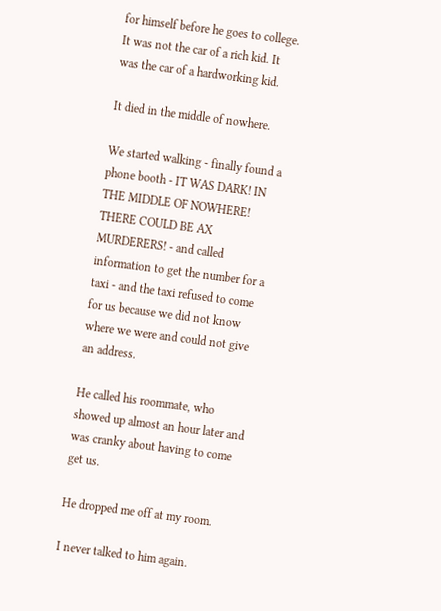for himself before he goes to college. It was not the car of a rich kid. It was the car of a hardworking kid.

It died in the middle of nowhere.

We started walking - finally found a phone booth - IT WAS DARK! IN THE MIDDLE OF NOWHERE! THERE COULD BE AX MURDERERS! - and called information to get the number for a taxi - and the taxi refused to come for us because we did not know where we were and could not give an address.

He called his roommate, who showed up almost an hour later and was cranky about having to come get us.

He dropped me off at my room.

I never talked to him again.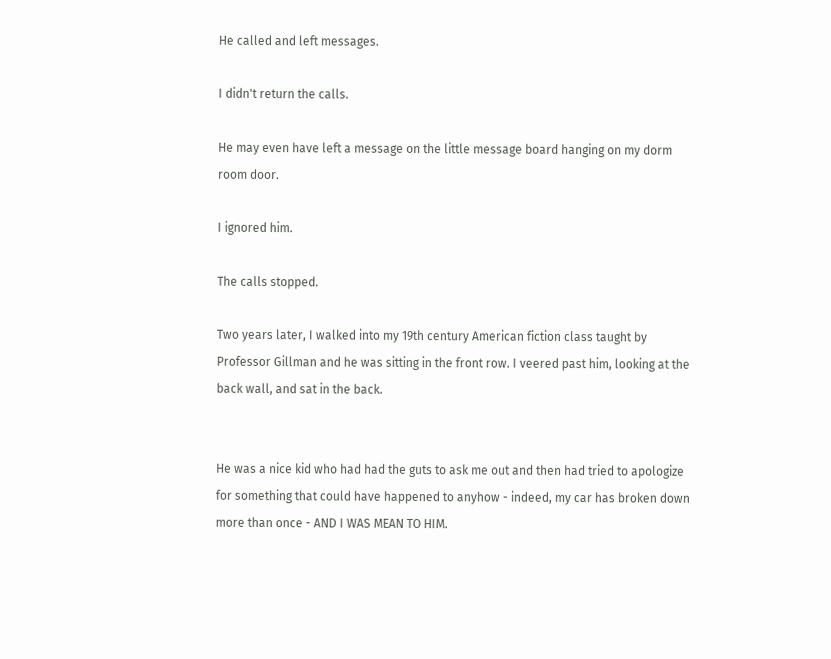He called and left messages.

I didn't return the calls.

He may even have left a message on the little message board hanging on my dorm room door.

I ignored him.

The calls stopped.

Two years later, I walked into my 19th century American fiction class taught by Professor Gillman and he was sitting in the front row. I veered past him, looking at the back wall, and sat in the back.


He was a nice kid who had had the guts to ask me out and then had tried to apologize for something that could have happened to anyhow - indeed, my car has broken down more than once - AND I WAS MEAN TO HIM.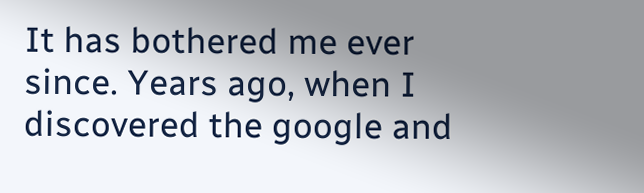It has bothered me ever since. Years ago, when I discovered the google and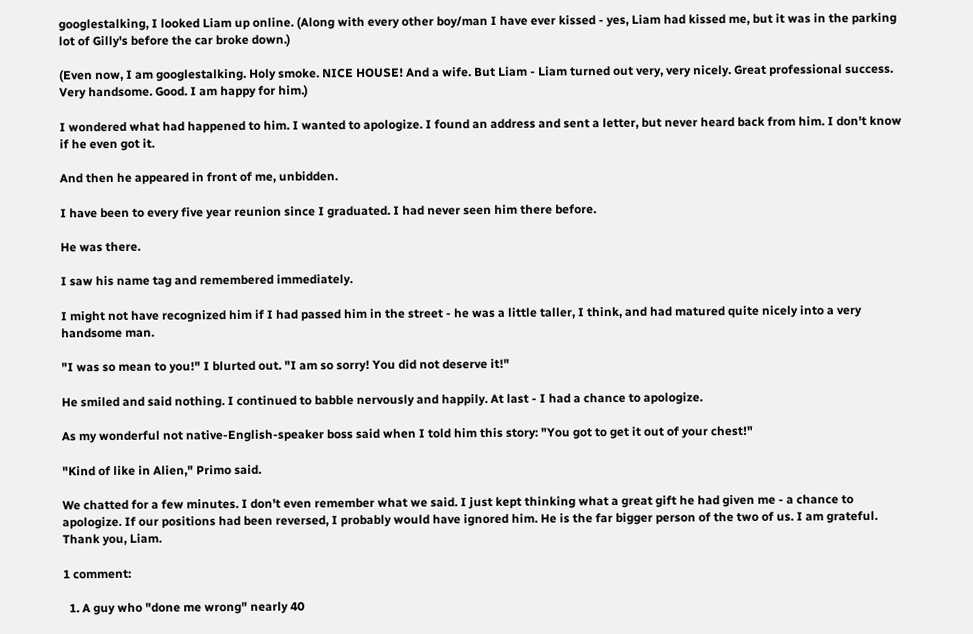googlestalking, I looked Liam up online. (Along with every other boy/man I have ever kissed - yes, Liam had kissed me, but it was in the parking lot of Gilly's before the car broke down.)

(Even now, I am googlestalking. Holy smoke. NICE HOUSE! And a wife. But Liam - Liam turned out very, very nicely. Great professional success. Very handsome. Good. I am happy for him.)

I wondered what had happened to him. I wanted to apologize. I found an address and sent a letter, but never heard back from him. I don't know if he even got it.

And then he appeared in front of me, unbidden.

I have been to every five year reunion since I graduated. I had never seen him there before.

He was there.

I saw his name tag and remembered immediately.

I might not have recognized him if I had passed him in the street - he was a little taller, I think, and had matured quite nicely into a very handsome man.

"I was so mean to you!" I blurted out. "I am so sorry! You did not deserve it!"

He smiled and said nothing. I continued to babble nervously and happily. At last - I had a chance to apologize.

As my wonderful not native-English-speaker boss said when I told him this story: "You got to get it out of your chest!"

"Kind of like in Alien," Primo said.

We chatted for a few minutes. I don't even remember what we said. I just kept thinking what a great gift he had given me - a chance to apologize. If our positions had been reversed, I probably would have ignored him. He is the far bigger person of the two of us. I am grateful. Thank you, Liam.

1 comment:

  1. A guy who "done me wrong" nearly 40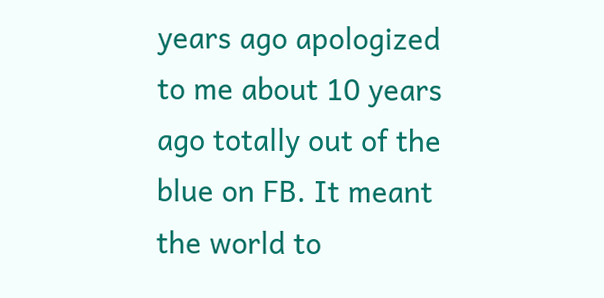years ago apologized to me about 10 years ago totally out of the blue on FB. It meant the world to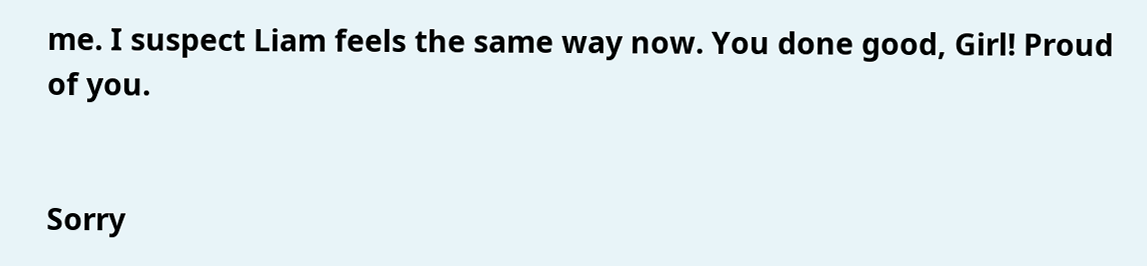me. I suspect Liam feels the same way now. You done good, Girl! Proud of you.


Sorry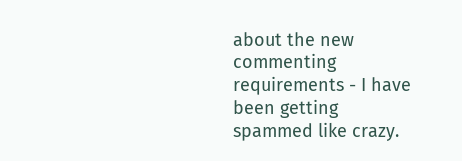about the new commenting requirements - I have been getting spammed like crazy.